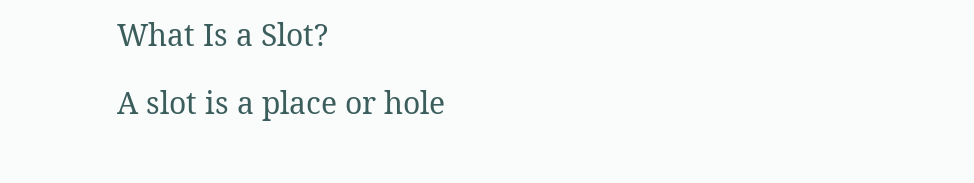What Is a Slot?

A slot is a place or hole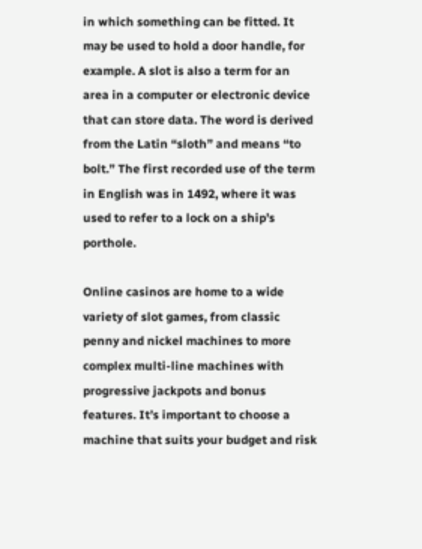in which something can be fitted. It may be used to hold a door handle, for example. A slot is also a term for an area in a computer or electronic device that can store data. The word is derived from the Latin “sloth” and means “to bolt.” The first recorded use of the term in English was in 1492, where it was used to refer to a lock on a ship’s porthole.

Online casinos are home to a wide variety of slot games, from classic penny and nickel machines to more complex multi-line machines with progressive jackpots and bonus features. It’s important to choose a machine that suits your budget and risk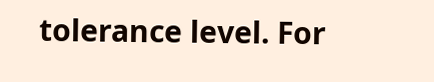tolerance level. For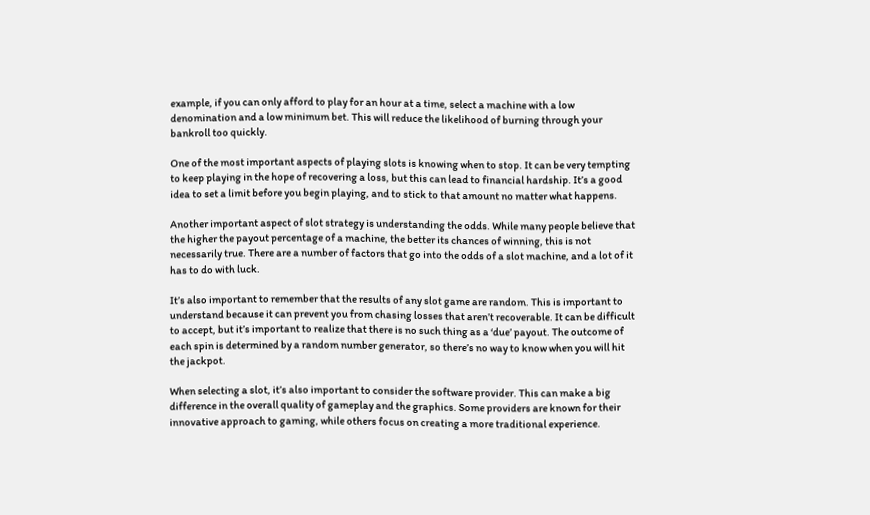example, if you can only afford to play for an hour at a time, select a machine with a low denomination and a low minimum bet. This will reduce the likelihood of burning through your bankroll too quickly.

One of the most important aspects of playing slots is knowing when to stop. It can be very tempting to keep playing in the hope of recovering a loss, but this can lead to financial hardship. It’s a good idea to set a limit before you begin playing, and to stick to that amount no matter what happens.

Another important aspect of slot strategy is understanding the odds. While many people believe that the higher the payout percentage of a machine, the better its chances of winning, this is not necessarily true. There are a number of factors that go into the odds of a slot machine, and a lot of it has to do with luck.

It’s also important to remember that the results of any slot game are random. This is important to understand because it can prevent you from chasing losses that aren’t recoverable. It can be difficult to accept, but it’s important to realize that there is no such thing as a ‘due’ payout. The outcome of each spin is determined by a random number generator, so there’s no way to know when you will hit the jackpot.

When selecting a slot, it’s also important to consider the software provider. This can make a big difference in the overall quality of gameplay and the graphics. Some providers are known for their innovative approach to gaming, while others focus on creating a more traditional experience.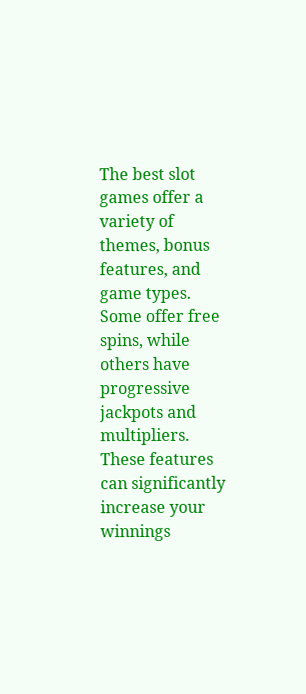The best slot games offer a variety of themes, bonus features, and game types. Some offer free spins, while others have progressive jackpots and multipliers. These features can significantly increase your winnings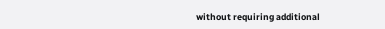without requiring additional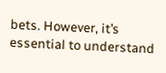bets. However, it’s essential to understand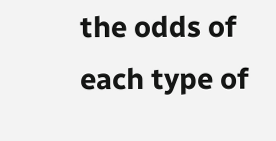the odds of each type of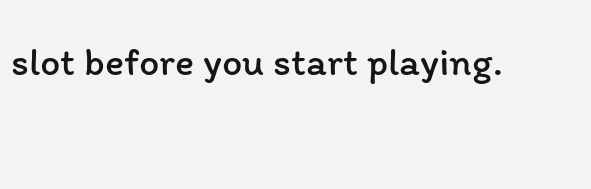slot before you start playing.